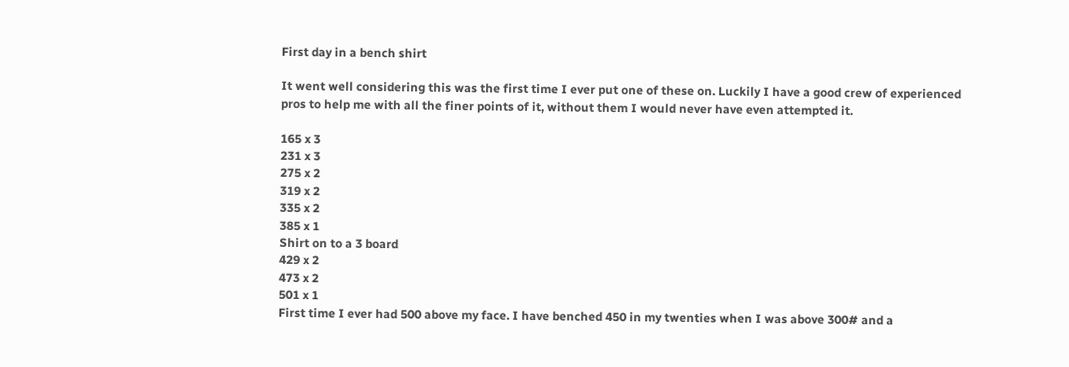First day in a bench shirt

It went well considering this was the first time I ever put one of these on. Luckily I have a good crew of experienced pros to help me with all the finer points of it, without them I would never have even attempted it.

165 x 3
231 x 3
275 x 2
319 x 2
335 x 2
385 x 1
Shirt on to a 3 board
429 x 2
473 x 2
501 x 1
First time I ever had 500 above my face. I have benched 450 in my twenties when I was above 300# and a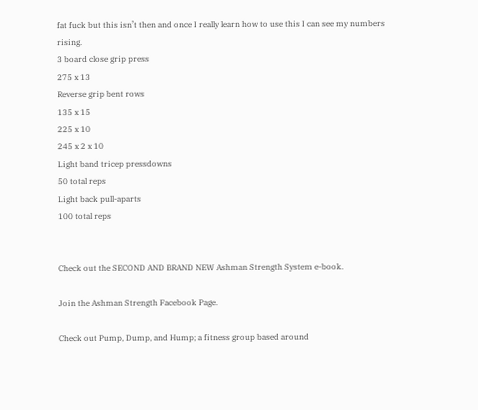fat fuck but this isn’t then and once I really learn how to use this I can see my numbers rising.
3 board close grip press
275 x 13
Reverse grip bent rows
135 x 15
225 x 10
245 x 2 x 10
Light band tricep pressdowns
50 total reps
Light back pull-aparts
100 total reps


Check out the SECOND AND BRAND NEW Ashman Strength System e-book.

Join the Ashman Strength Facebook Page.

Check out Pump, Dump, and Hump; a fitness group based around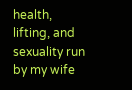health, lifting, and sexuality run by my wife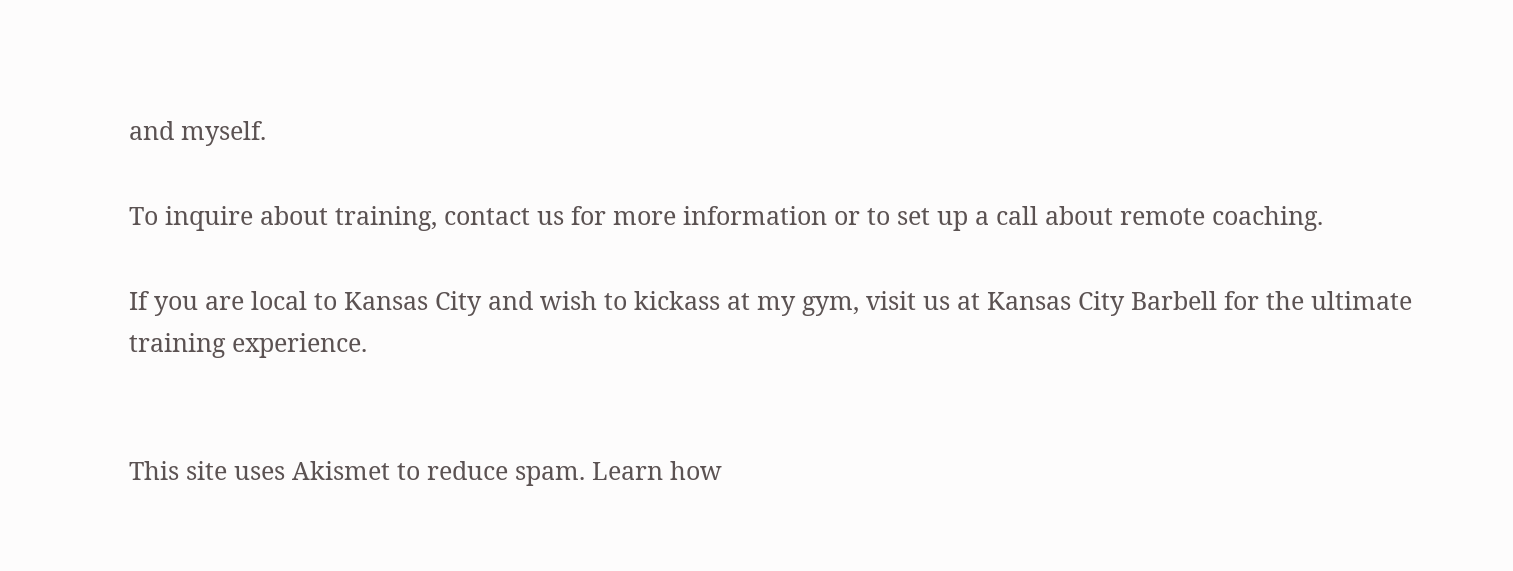and myself.

To inquire about training, contact us for more information or to set up a call about remote coaching.

If you are local to Kansas City and wish to kickass at my gym, visit us at Kansas City Barbell for the ultimate training experience.


This site uses Akismet to reduce spam. Learn how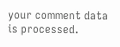your comment data is processed.